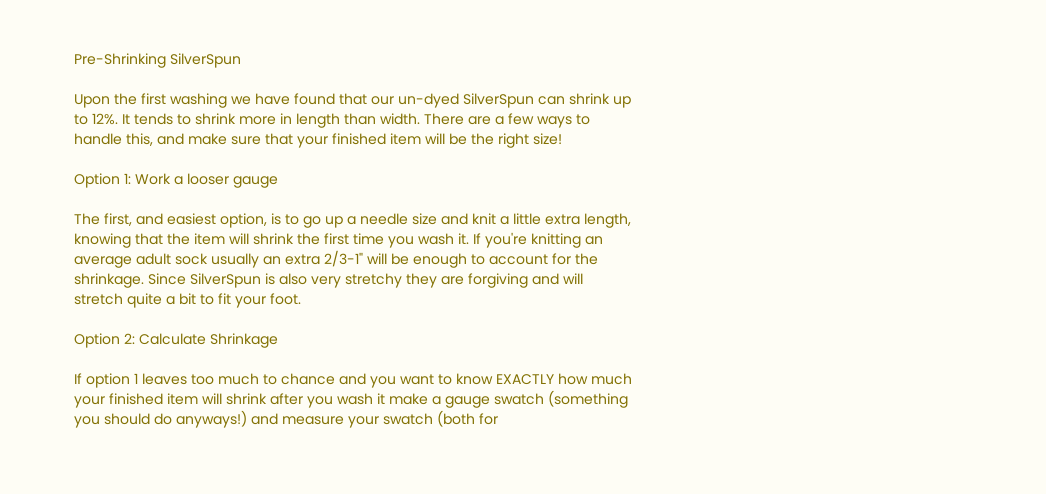Pre-Shrinking SilverSpun

Upon the first washing we have found that our un-dyed SilverSpun can shrink up to 12%. It tends to shrink more in length than width. There are a few ways to handle this, and make sure that your finished item will be the right size!

Option 1: Work a looser gauge

The first, and easiest option, is to go up a needle size and knit a little extra length, knowing that the item will shrink the first time you wash it. If you're knitting an average adult sock usually an extra 2/3-1" will be enough to account for the shrinkage. Since SilverSpun is also very stretchy they are forgiving and will stretch quite a bit to fit your foot.

Option 2: Calculate Shrinkage

If option 1 leaves too much to chance and you want to know EXACTLY how much your finished item will shrink after you wash it make a gauge swatch (something you should do anyways!) and measure your swatch (both for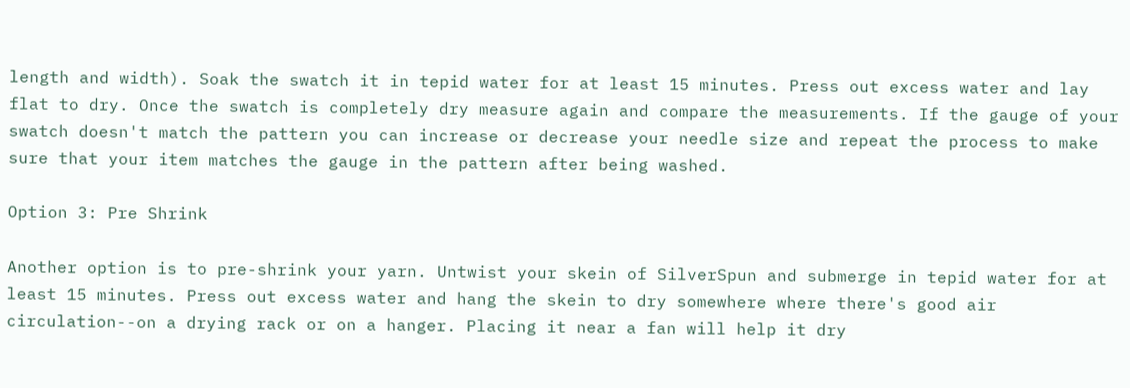length and width). Soak the swatch it in tepid water for at least 15 minutes. Press out excess water and lay flat to dry. Once the swatch is completely dry measure again and compare the measurements. If the gauge of your swatch doesn't match the pattern you can increase or decrease your needle size and repeat the process to make sure that your item matches the gauge in the pattern after being washed.

Option 3: Pre Shrink

Another option is to pre-shrink your yarn. Untwist your skein of SilverSpun and submerge in tepid water for at least 15 minutes. Press out excess water and hang the skein to dry somewhere where there's good air circulation--on a drying rack or on a hanger. Placing it near a fan will help it dry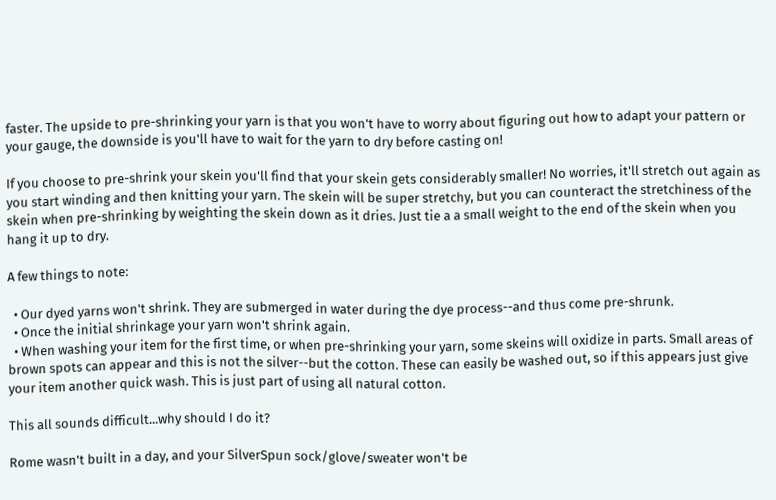faster. The upside to pre-shrinking your yarn is that you won't have to worry about figuring out how to adapt your pattern or your gauge, the downside is you'll have to wait for the yarn to dry before casting on!

If you choose to pre-shrink your skein you'll find that your skein gets considerably smaller! No worries, it'll stretch out again as you start winding and then knitting your yarn. The skein will be super stretchy, but you can counteract the stretchiness of the skein when pre-shrinking by weighting the skein down as it dries. Just tie a a small weight to the end of the skein when you hang it up to dry.

A few things to note:

  • Our dyed yarns won't shrink. They are submerged in water during the dye process--and thus come pre-shrunk.
  • Once the initial shrinkage your yarn won't shrink again.
  • When washing your item for the first time, or when pre-shrinking your yarn, some skeins will oxidize in parts. Small areas of brown spots can appear and this is not the silver--but the cotton. These can easily be washed out, so if this appears just give your item another quick wash. This is just part of using all natural cotton.

This all sounds difficult...why should I do it?

Rome wasn't built in a day, and your SilverSpun sock/glove/sweater won't be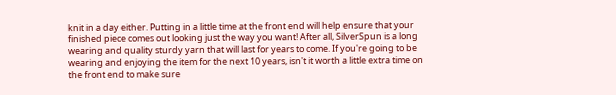knit in a day either. Putting in a little time at the front end will help ensure that your finished piece comes out looking just the way you want! After all, SilverSpun is a long wearing and quality sturdy yarn that will last for years to come. If you're going to be wearing and enjoying the item for the next 10 years, isn't it worth a little extra time on the front end to make sure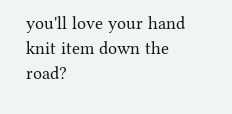you'll love your hand knit item down the road?